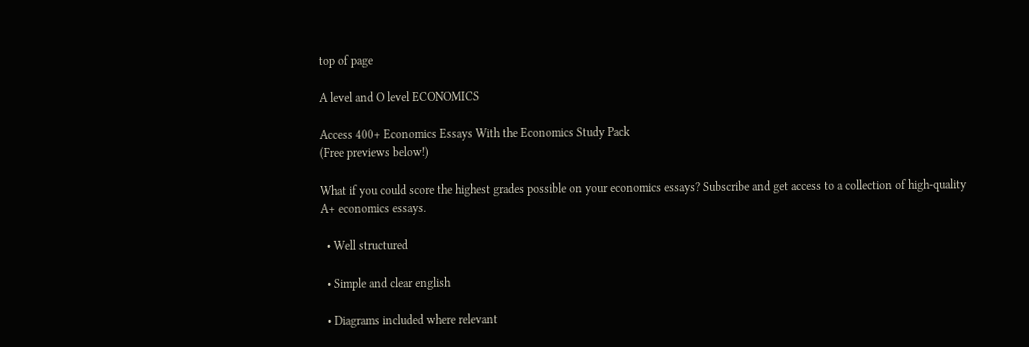top of page

A level and O level ECONOMICS

Access 400+ Economics Essays With the Economics Study Pack
(Free previews below!)

What if you could score the highest grades possible on your economics essays? Subscribe and get access to a collection of high-quality A+ economics essays.

  • Well structured

  • Simple and clear english

  • Diagrams included where relevant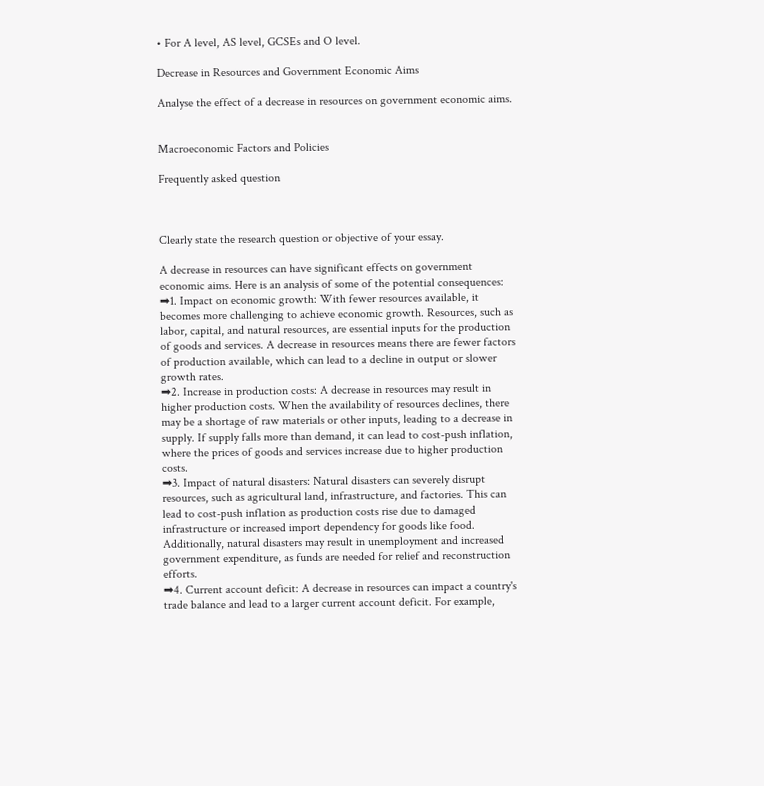• For A level, AS level, GCSEs and O level.

Decrease in Resources and Government Economic Aims

Analyse the effect of a decrease in resources on government economic aims.


Macroeconomic Factors and Policies

Frequently asked question



Clearly state the research question or objective of your essay.

A decrease in resources can have significant effects on government economic aims. Here is an analysis of some of the potential consequences:
➡1. Impact on economic growth: With fewer resources available, it becomes more challenging to achieve economic growth. Resources, such as labor, capital, and natural resources, are essential inputs for the production of goods and services. A decrease in resources means there are fewer factors of production available, which can lead to a decline in output or slower growth rates.
➡2. Increase in production costs: A decrease in resources may result in higher production costs. When the availability of resources declines, there may be a shortage of raw materials or other inputs, leading to a decrease in supply. If supply falls more than demand, it can lead to cost-push inflation, where the prices of goods and services increase due to higher production costs.
➡3. Impact of natural disasters: Natural disasters can severely disrupt resources, such as agricultural land, infrastructure, and factories. This can lead to cost-push inflation as production costs rise due to damaged infrastructure or increased import dependency for goods like food. Additionally, natural disasters may result in unemployment and increased government expenditure, as funds are needed for relief and reconstruction efforts.
➡4. Current account deficit: A decrease in resources can impact a country's trade balance and lead to a larger current account deficit. For example,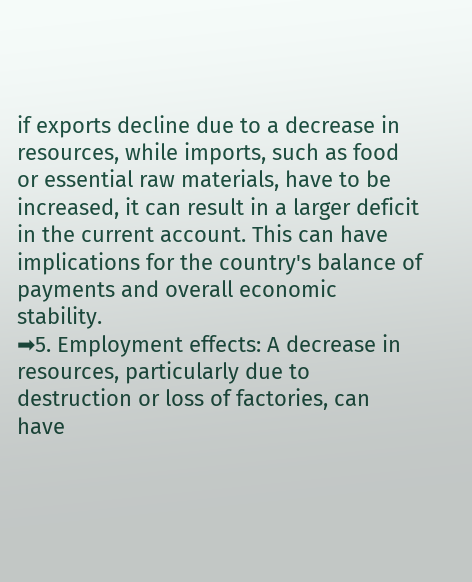if exports decline due to a decrease in resources, while imports, such as food or essential raw materials, have to be increased, it can result in a larger deficit in the current account. This can have implications for the country's balance of payments and overall economic stability.
➡5. Employment effects: A decrease in resources, particularly due to destruction or loss of factories, can have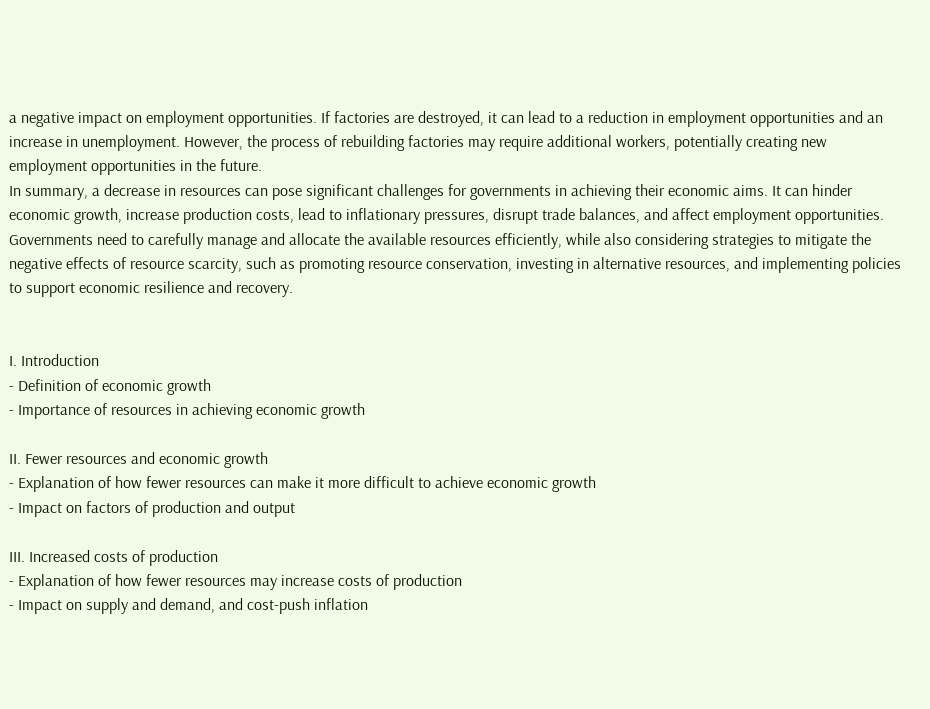a negative impact on employment opportunities. If factories are destroyed, it can lead to a reduction in employment opportunities and an increase in unemployment. However, the process of rebuilding factories may require additional workers, potentially creating new employment opportunities in the future.
In summary, a decrease in resources can pose significant challenges for governments in achieving their economic aims. It can hinder economic growth, increase production costs, lead to inflationary pressures, disrupt trade balances, and affect employment opportunities. Governments need to carefully manage and allocate the available resources efficiently, while also considering strategies to mitigate the negative effects of resource scarcity, such as promoting resource conservation, investing in alternative resources, and implementing policies to support economic resilience and recovery.


I. Introduction
- Definition of economic growth
- Importance of resources in achieving economic growth

II. Fewer resources and economic growth
- Explanation of how fewer resources can make it more difficult to achieve economic growth
- Impact on factors of production and output

III. Increased costs of production
- Explanation of how fewer resources may increase costs of production
- Impact on supply and demand, and cost-push inflation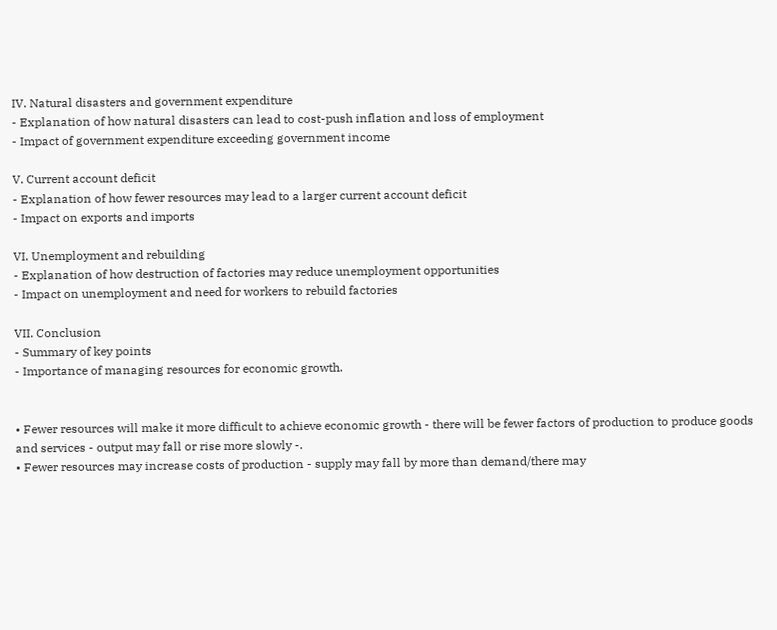IV. Natural disasters and government expenditure
- Explanation of how natural disasters can lead to cost-push inflation and loss of employment
- Impact of government expenditure exceeding government income

V. Current account deficit
- Explanation of how fewer resources may lead to a larger current account deficit
- Impact on exports and imports

VI. Unemployment and rebuilding
- Explanation of how destruction of factories may reduce unemployment opportunities
- Impact on unemployment and need for workers to rebuild factories

VII. Conclusion
- Summary of key points
- Importance of managing resources for economic growth.


• Fewer resources will make it more difficult to achieve economic growth - there will be fewer factors of production to produce goods and services - output may fall or rise more slowly -.
• Fewer resources may increase costs of production - supply may fall by more than demand/there may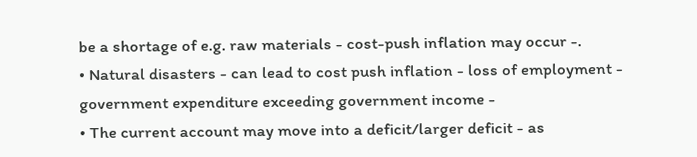be a shortage of e.g. raw materials - cost-push inflation may occur -.
• Natural disasters - can lead to cost push inflation - loss of employment - government expenditure exceeding government income -
• The current account may move into a deficit/larger deficit - as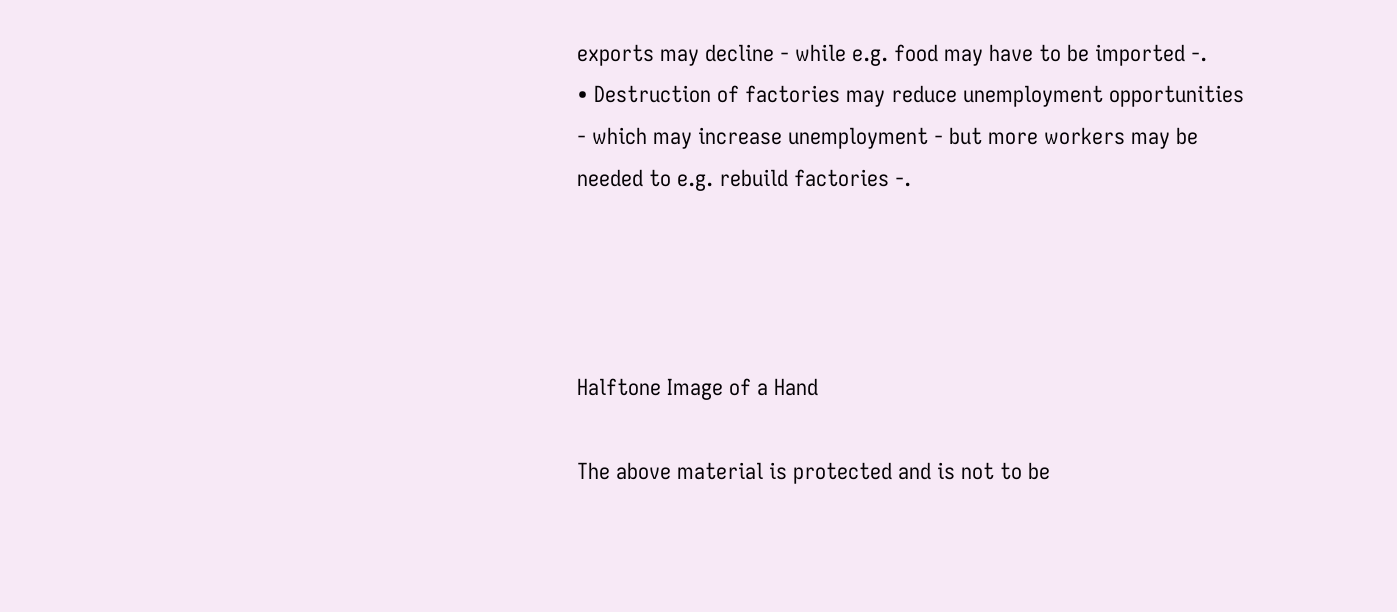exports may decline - while e.g. food may have to be imported -.
• Destruction of factories may reduce unemployment opportunities - which may increase unemployment - but more workers may be needed to e.g. rebuild factories -.




Halftone Image of a Hand

The above material is protected and is not to be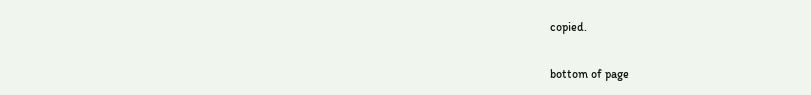copied.

bottom of page